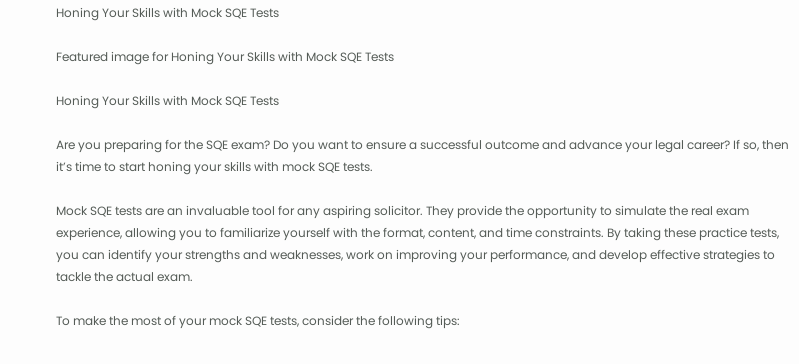Honing Your Skills with Mock SQE Tests

Featured image for Honing Your Skills with Mock SQE Tests

Honing Your Skills with Mock SQE Tests

Are you preparing for the SQE exam? Do you want to ensure a successful outcome and advance your legal career? If so, then it’s time to start honing your skills with mock SQE tests.

Mock SQE tests are an invaluable tool for any aspiring solicitor. They provide the opportunity to simulate the real exam experience, allowing you to familiarize yourself with the format, content, and time constraints. By taking these practice tests, you can identify your strengths and weaknesses, work on improving your performance, and develop effective strategies to tackle the actual exam.

To make the most of your mock SQE tests, consider the following tips: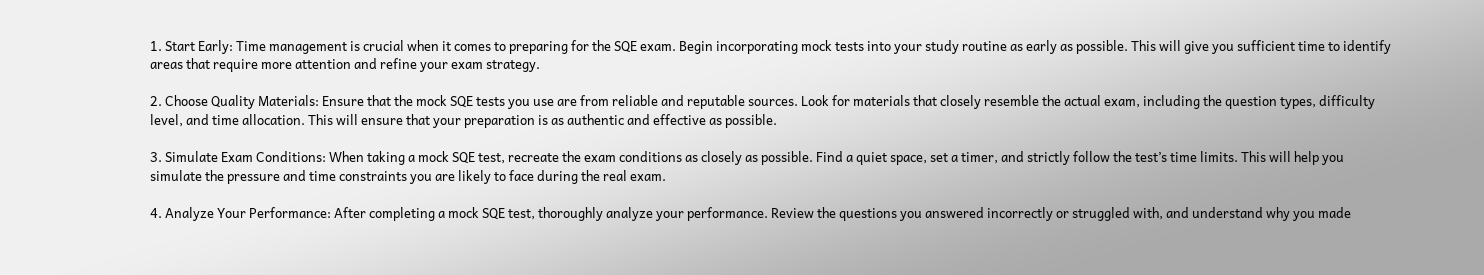1. Start Early: Time management is crucial when it comes to preparing for the SQE exam. Begin incorporating mock tests into your study routine as early as possible. This will give you sufficient time to identify areas that require more attention and refine your exam strategy.

2. Choose Quality Materials: Ensure that the mock SQE tests you use are from reliable and reputable sources. Look for materials that closely resemble the actual exam, including the question types, difficulty level, and time allocation. This will ensure that your preparation is as authentic and effective as possible.

3. Simulate Exam Conditions: When taking a mock SQE test, recreate the exam conditions as closely as possible. Find a quiet space, set a timer, and strictly follow the test’s time limits. This will help you simulate the pressure and time constraints you are likely to face during the real exam.

4. Analyze Your Performance: After completing a mock SQE test, thoroughly analyze your performance. Review the questions you answered incorrectly or struggled with, and understand why you made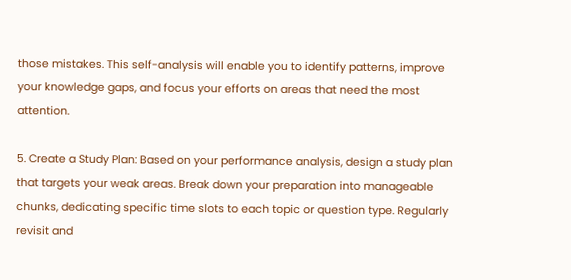those mistakes. This self-analysis will enable you to identify patterns, improve your knowledge gaps, and focus your efforts on areas that need the most attention.

5. Create a Study Plan: Based on your performance analysis, design a study plan that targets your weak areas. Break down your preparation into manageable chunks, dedicating specific time slots to each topic or question type. Regularly revisit and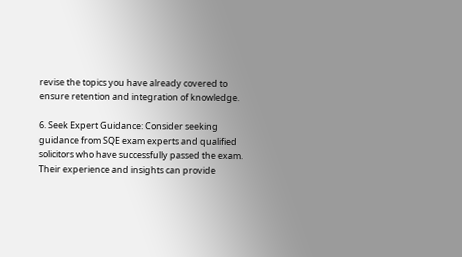revise the topics you have already covered to ensure retention and integration of knowledge.

6. Seek Expert Guidance: Consider seeking guidance from SQE exam experts and qualified solicitors who have successfully passed the exam. Their experience and insights can provide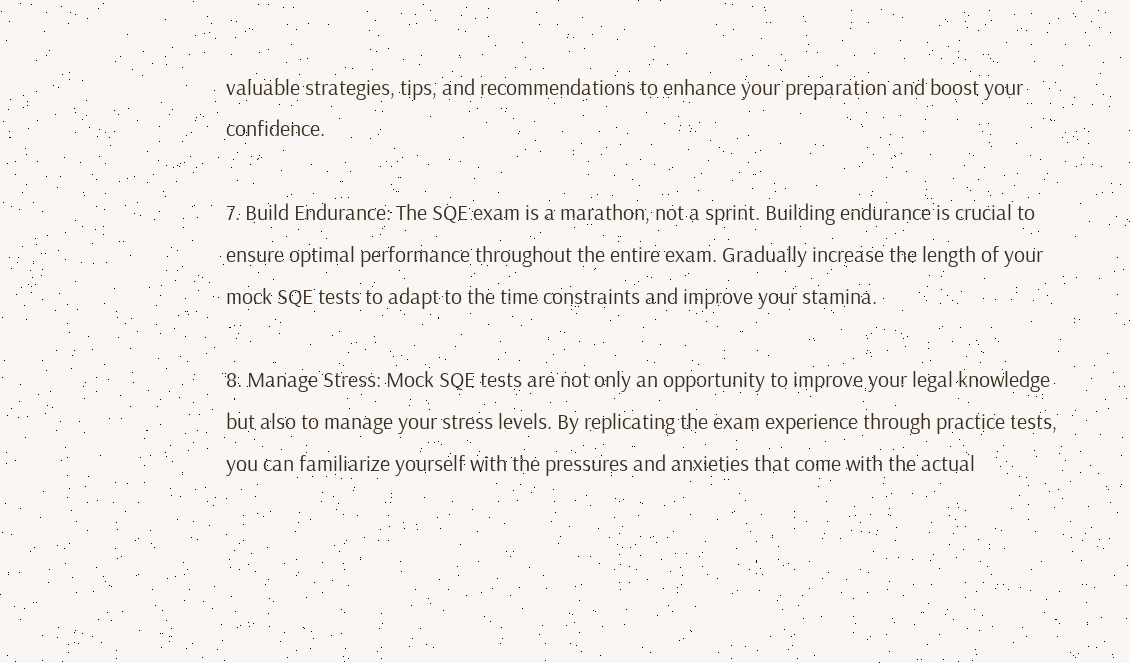valuable strategies, tips, and recommendations to enhance your preparation and boost your confidence.

7. Build Endurance: The SQE exam is a marathon, not a sprint. Building endurance is crucial to ensure optimal performance throughout the entire exam. Gradually increase the length of your mock SQE tests to adapt to the time constraints and improve your stamina.

8. Manage Stress: Mock SQE tests are not only an opportunity to improve your legal knowledge but also to manage your stress levels. By replicating the exam experience through practice tests, you can familiarize yourself with the pressures and anxieties that come with the actual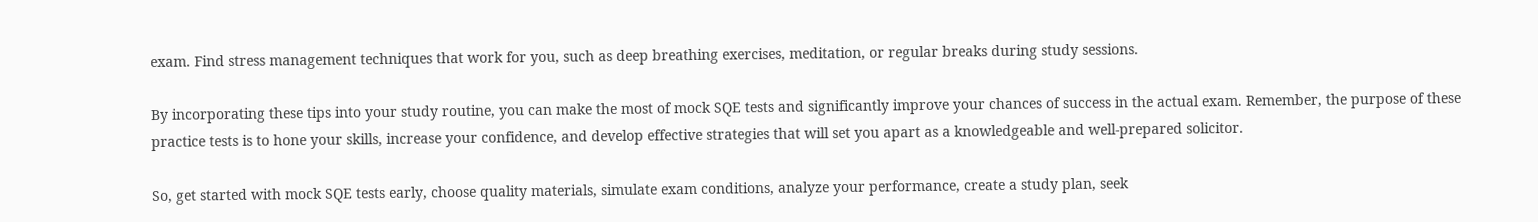exam. Find stress management techniques that work for you, such as deep breathing exercises, meditation, or regular breaks during study sessions.

By incorporating these tips into your study routine, you can make the most of mock SQE tests and significantly improve your chances of success in the actual exam. Remember, the purpose of these practice tests is to hone your skills, increase your confidence, and develop effective strategies that will set you apart as a knowledgeable and well-prepared solicitor.

So, get started with mock SQE tests early, choose quality materials, simulate exam conditions, analyze your performance, create a study plan, seek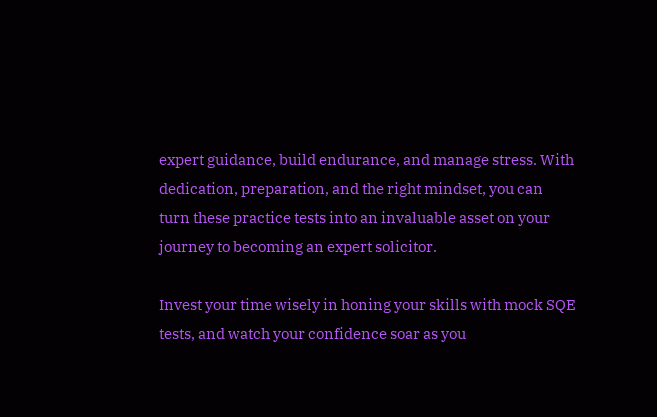expert guidance, build endurance, and manage stress. With dedication, preparation, and the right mindset, you can turn these practice tests into an invaluable asset on your journey to becoming an expert solicitor.

Invest your time wisely in honing your skills with mock SQE tests, and watch your confidence soar as you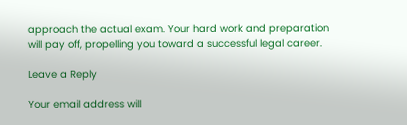approach the actual exam. Your hard work and preparation will pay off, propelling you toward a successful legal career.

Leave a Reply

Your email address will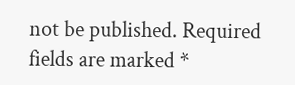not be published. Required fields are marked *